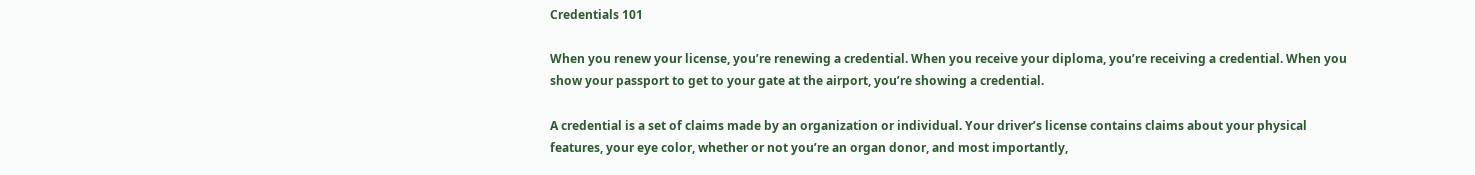Credentials 101

When you renew your license, you’re renewing a credential. When you receive your diploma, you’re receiving a credential. When you show your passport to get to your gate at the airport, you’re showing a credential.

A credential is a set of claims made by an organization or individual. Your driver’s license contains claims about your physical features, your eye color, whether or not you’re an organ donor, and most importantly,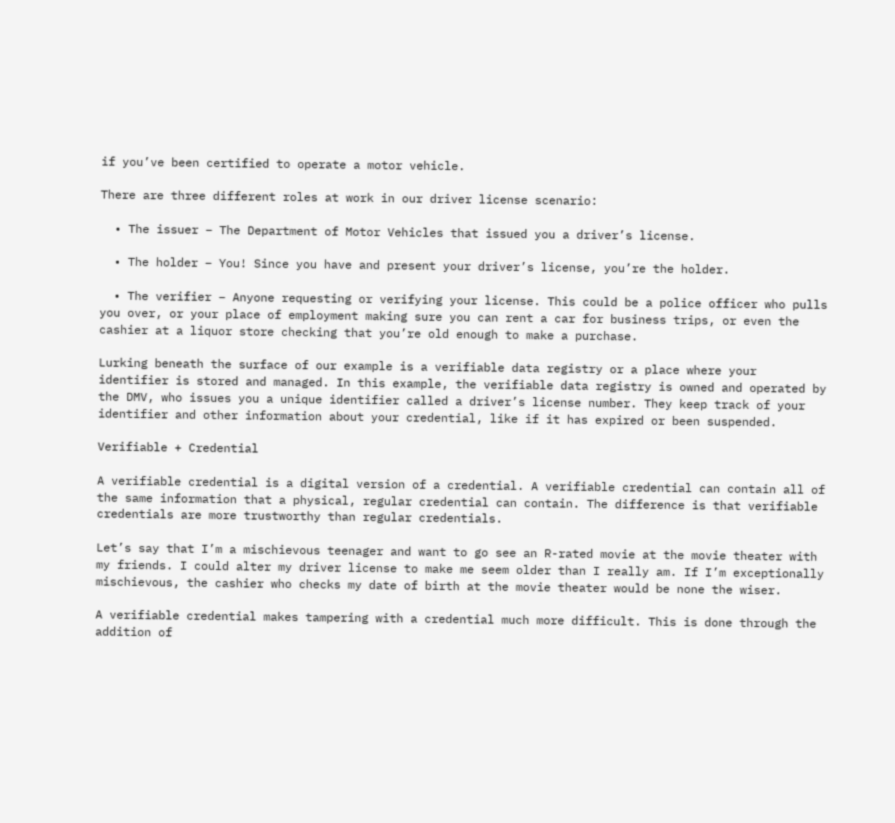if you’ve been certified to operate a motor vehicle.

There are three different roles at work in our driver license scenario:

  • The issuer – The Department of Motor Vehicles that issued you a driver’s license.

  • The holder – You! Since you have and present your driver’s license, you’re the holder.

  • The verifier – Anyone requesting or verifying your license. This could be a police officer who pulls you over, or your place of employment making sure you can rent a car for business trips, or even the cashier at a liquor store checking that you’re old enough to make a purchase.

Lurking beneath the surface of our example is a verifiable data registry or a place where your identifier is stored and managed. In this example, the verifiable data registry is owned and operated by the DMV, who issues you a unique identifier called a driver’s license number. They keep track of your identifier and other information about your credential, like if it has expired or been suspended.

Verifiable + Credential

A verifiable credential is a digital version of a credential. A verifiable credential can contain all of the same information that a physical, regular credential can contain. The difference is that verifiable credentials are more trustworthy than regular credentials.

Let’s say that I’m a mischievous teenager and want to go see an R-rated movie at the movie theater with my friends. I could alter my driver license to make me seem older than I really am. If I’m exceptionally mischievous, the cashier who checks my date of birth at the movie theater would be none the wiser.

A verifiable credential makes tampering with a credential much more difficult. This is done through the addition of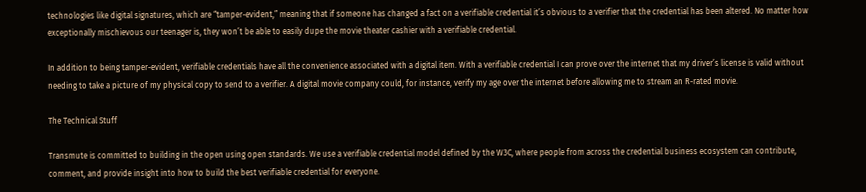technologies like digital signatures, which are “tamper-evident,” meaning that if someone has changed a fact on a verifiable credential it’s obvious to a verifier that the credential has been altered. No matter how exceptionally mischievous our teenager is, they won’t be able to easily dupe the movie theater cashier with a verifiable credential.

In addition to being tamper-evident, verifiable credentials have all the convenience associated with a digital item. With a verifiable credential I can prove over the internet that my driver’s license is valid without needing to take a picture of my physical copy to send to a verifier. A digital movie company could, for instance, verify my age over the internet before allowing me to stream an R-rated movie.

The Technical Stuff

Transmute is committed to building in the open using open standards. We use a verifiable credential model defined by the W3C, where people from across the credential business ecosystem can contribute, comment, and provide insight into how to build the best verifiable credential for everyone.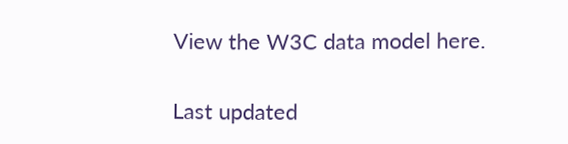View the W3C data model here.

Last updated